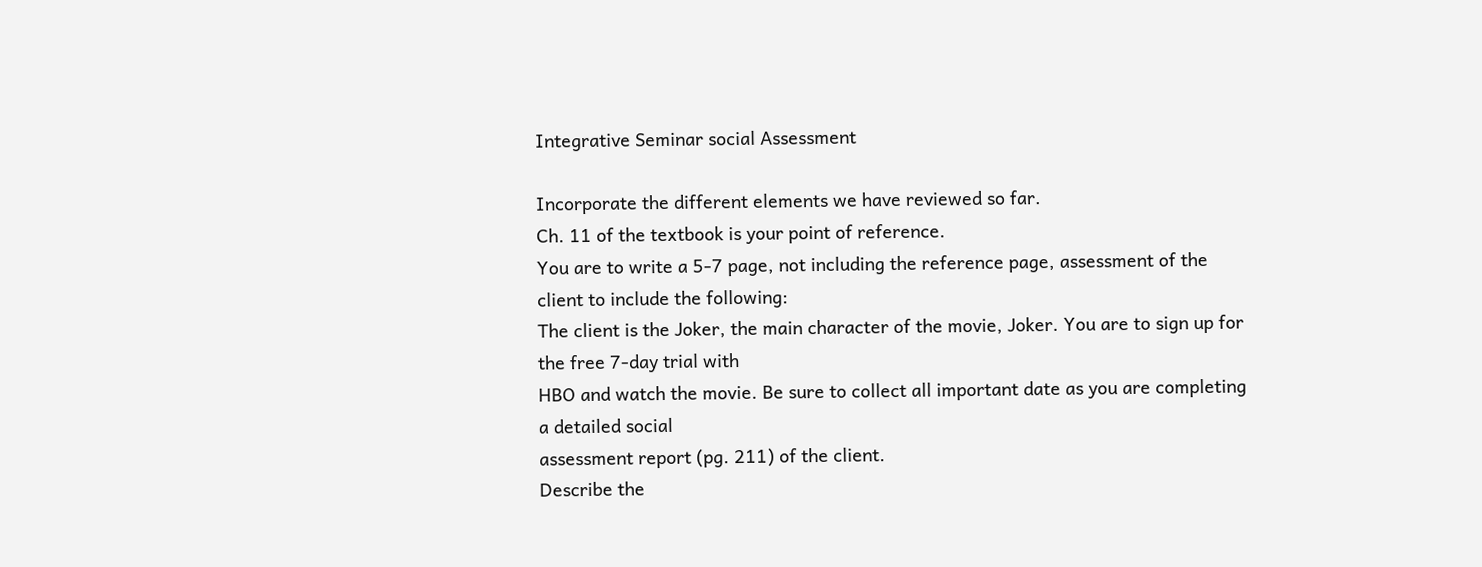Integrative Seminar social Assessment

Incorporate the different elements we have reviewed so far.
Ch. 11 of the textbook is your point of reference.
You are to write a 5-7 page, not including the reference page, assessment of the client to include the following:
The client is the Joker, the main character of the movie, Joker. You are to sign up for the free 7-day trial with
HBO and watch the movie. Be sure to collect all important date as you are completing a detailed social
assessment report (pg. 211) of the client.
Describe the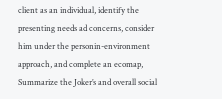client as an individual, identify the presenting needs ad concerns, consider him under the personin-environment approach, and complete an ecomap, Summarize the Joker’s and overall social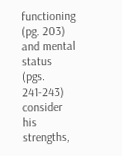functioning
(pg. 203) and mental status (pgs. 241-243) consider his strengths,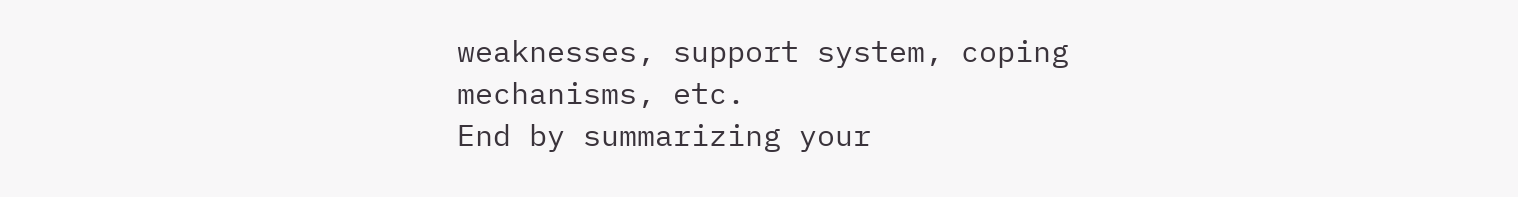weaknesses, support system, coping
mechanisms, etc.
End by summarizing your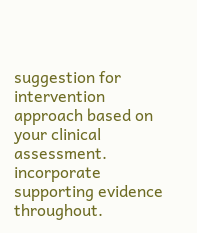suggestion for intervention approach based on your clinical assessment. incorporate
supporting evidence throughout.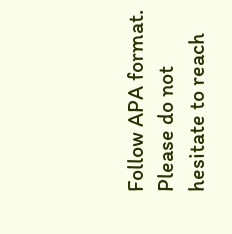Follow APA format.
Please do not hesitate to reach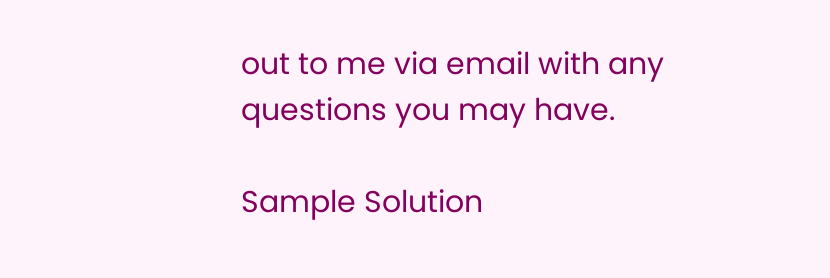out to me via email with any questions you may have.

Sample Solution